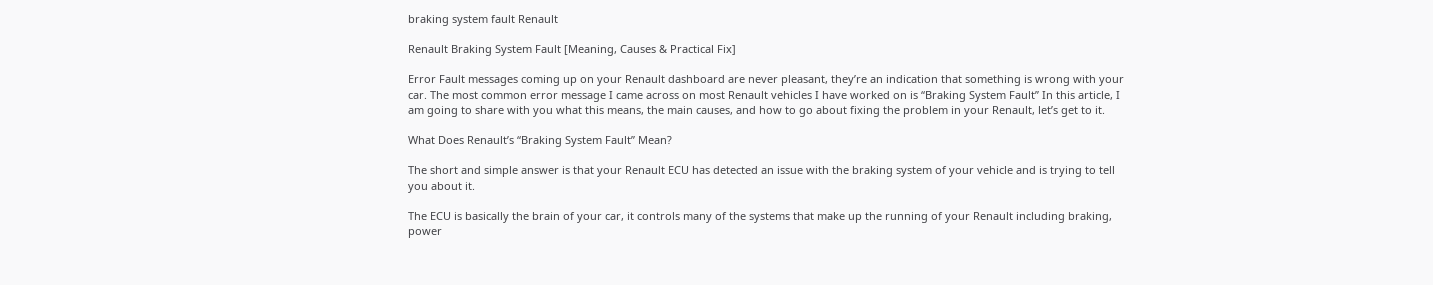braking system fault Renault

Renault Braking System Fault [Meaning, Causes & Practical Fix]

Error Fault messages coming up on your Renault dashboard are never pleasant, they’re an indication that something is wrong with your car. The most common error message I came across on most Renault vehicles I have worked on is “Braking System Fault” In this article, I am going to share with you what this means, the main causes, and how to go about fixing the problem in your Renault, let’s get to it.

What Does Renault’s “Braking System Fault” Mean?

The short and simple answer is that your Renault ECU has detected an issue with the braking system of your vehicle and is trying to tell you about it.

The ECU is basically the brain of your car, it controls many of the systems that make up the running of your Renault including braking, power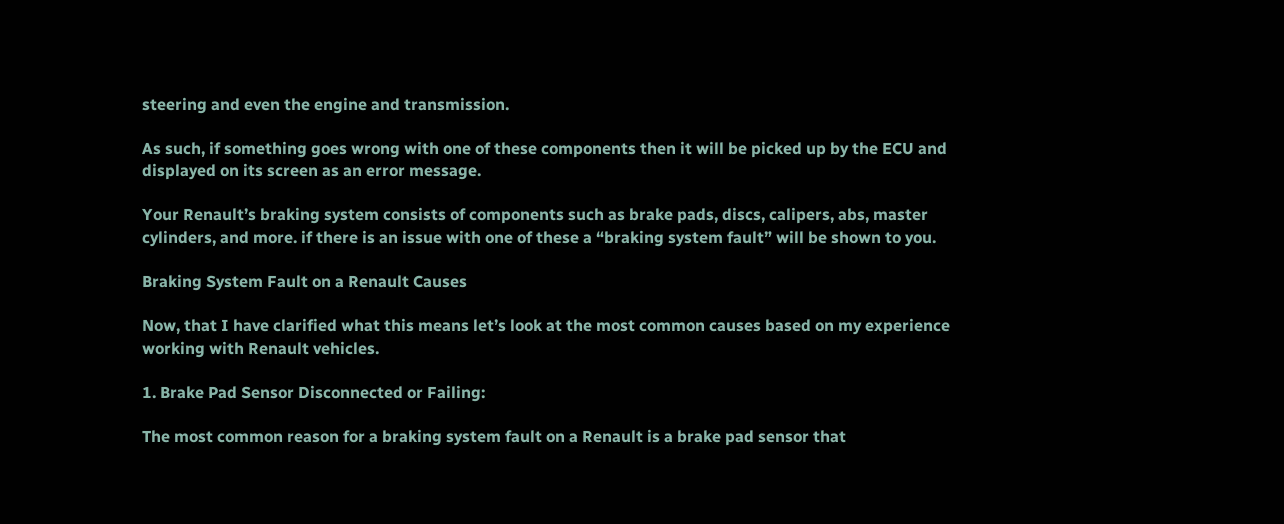steering and even the engine and transmission.

As such, if something goes wrong with one of these components then it will be picked up by the ECU and displayed on its screen as an error message.

Your Renault’s braking system consists of components such as brake pads, discs, calipers, abs, master cylinders, and more. if there is an issue with one of these a “braking system fault” will be shown to you.

Braking System Fault on a Renault Causes

Now, that I have clarified what this means let’s look at the most common causes based on my experience working with Renault vehicles.

1. Brake Pad Sensor Disconnected or Failing:

The most common reason for a braking system fault on a Renault is a brake pad sensor that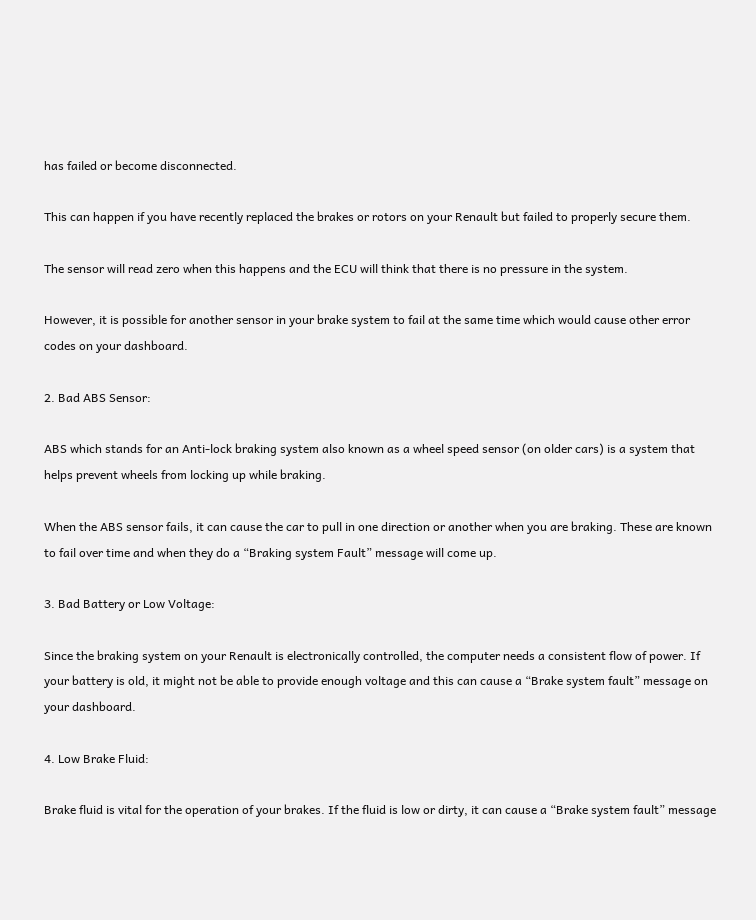has failed or become disconnected.

This can happen if you have recently replaced the brakes or rotors on your Renault but failed to properly secure them.

The sensor will read zero when this happens and the ECU will think that there is no pressure in the system.

However, it is possible for another sensor in your brake system to fail at the same time which would cause other error codes on your dashboard.

2. Bad ABS Sensor:

ABS which stands for an Anti-lock braking system also known as a wheel speed sensor (on older cars) is a system that helps prevent wheels from locking up while braking.

When the ABS sensor fails, it can cause the car to pull in one direction or another when you are braking. These are known to fail over time and when they do a “Braking system Fault” message will come up.

3. Bad Battery or Low Voltage:

Since the braking system on your Renault is electronically controlled, the computer needs a consistent flow of power. If your battery is old, it might not be able to provide enough voltage and this can cause a “Brake system fault” message on your dashboard.

4. Low Brake Fluid:

Brake fluid is vital for the operation of your brakes. If the fluid is low or dirty, it can cause a “Brake system fault” message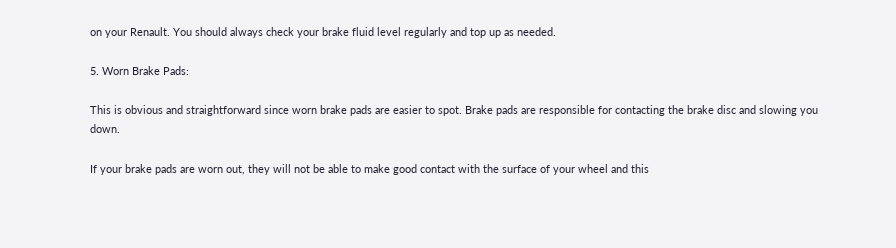on your Renault. You should always check your brake fluid level regularly and top up as needed.

5. Worn Brake Pads:

This is obvious and straightforward since worn brake pads are easier to spot. Brake pads are responsible for contacting the brake disc and slowing you down.

If your brake pads are worn out, they will not be able to make good contact with the surface of your wheel and this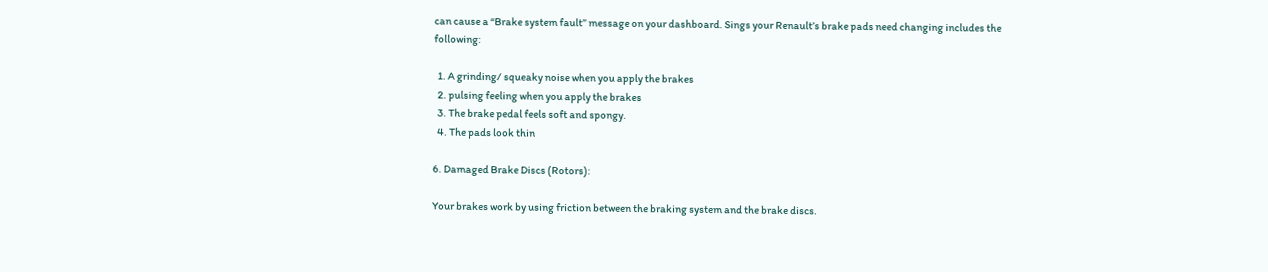can cause a “Brake system fault” message on your dashboard. Sings your Renault’s brake pads need changing includes the following:

  1. A grinding/ squeaky noise when you apply the brakes
  2. pulsing feeling when you apply the brakes
  3. The brake pedal feels soft and spongy.
  4. The pads look thin

6. Damaged Brake Discs (Rotors):

Your brakes work by using friction between the braking system and the brake discs.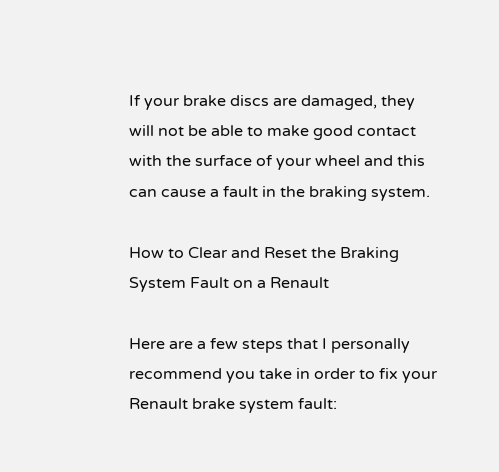If your brake discs are damaged, they will not be able to make good contact with the surface of your wheel and this can cause a fault in the braking system.

How to Clear and Reset the Braking System Fault on a Renault

Here are a few steps that I personally recommend you take in order to fix your Renault brake system fault: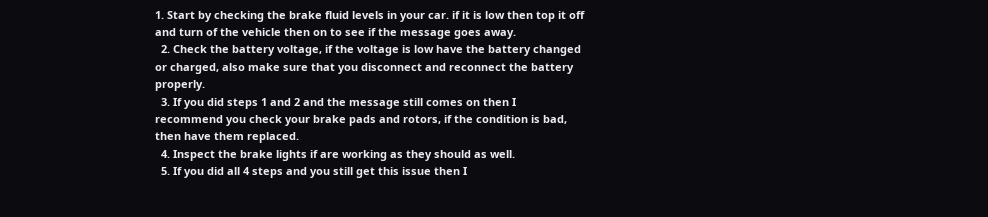1. Start by checking the brake fluid levels in your car. if it is low then top it off and turn of the vehicle then on to see if the message goes away.
  2. Check the battery voltage, if the voltage is low have the battery changed or charged, also make sure that you disconnect and reconnect the battery properly.
  3. If you did steps 1 and 2 and the message still comes on then I recommend you check your brake pads and rotors, if the condition is bad, then have them replaced.
  4. Inspect the brake lights if are working as they should as well.
  5. If you did all 4 steps and you still get this issue then I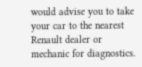would advise you to take your car to the nearest Renault dealer or mechanic for diagnostics.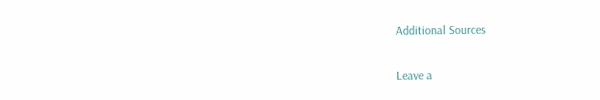Additional Sources

Leave a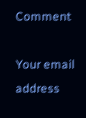Comment

Your email address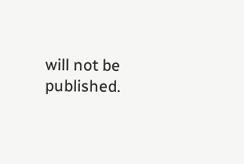will not be published.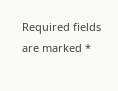Required fields are marked *